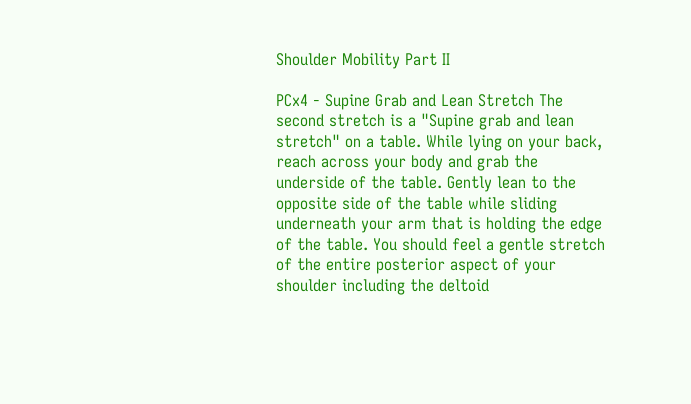Shoulder Mobility Part II

PCx4 - Supine Grab and Lean Stretch The second stretch is a "Supine grab and lean stretch" on a table. While lying on your back, reach across your body and grab the underside of the table. Gently lean to the opposite side of the table while sliding underneath your arm that is holding the edge of the table. You should feel a gentle stretch of the entire posterior aspect of your shoulder including the deltoid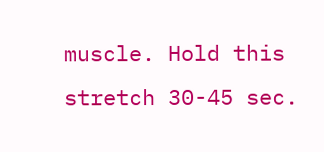muscle. Hold this stretch 30-45 sec.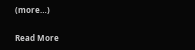(more…)

Read More